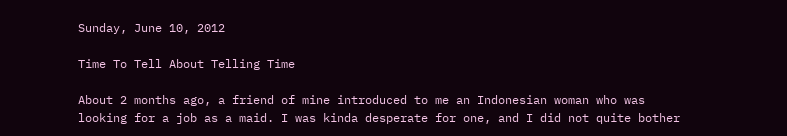Sunday, June 10, 2012

Time To Tell About Telling Time

About 2 months ago, a friend of mine introduced to me an Indonesian woman who was looking for a job as a maid. I was kinda desperate for one, and I did not quite bother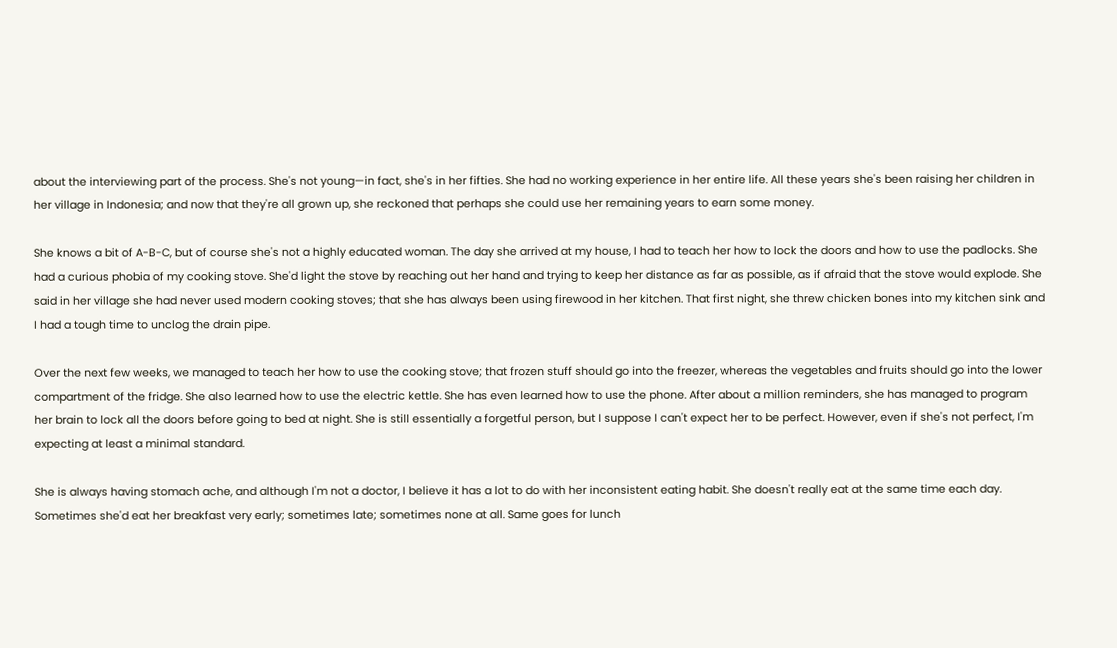about the interviewing part of the process. She's not young—in fact, she's in her fifties. She had no working experience in her entire life. All these years she's been raising her children in her village in Indonesia; and now that they're all grown up, she reckoned that perhaps she could use her remaining years to earn some money.

She knows a bit of A-B-C, but of course she's not a highly educated woman. The day she arrived at my house, I had to teach her how to lock the doors and how to use the padlocks. She had a curious phobia of my cooking stove. She'd light the stove by reaching out her hand and trying to keep her distance as far as possible, as if afraid that the stove would explode. She said in her village she had never used modern cooking stoves; that she has always been using firewood in her kitchen. That first night, she threw chicken bones into my kitchen sink and I had a tough time to unclog the drain pipe.

Over the next few weeks, we managed to teach her how to use the cooking stove; that frozen stuff should go into the freezer, whereas the vegetables and fruits should go into the lower compartment of the fridge. She also learned how to use the electric kettle. She has even learned how to use the phone. After about a million reminders, she has managed to program her brain to lock all the doors before going to bed at night. She is still essentially a forgetful person, but I suppose I can't expect her to be perfect. However, even if she's not perfect, I'm expecting at least a minimal standard.

She is always having stomach ache, and although I'm not a doctor, I believe it has a lot to do with her inconsistent eating habit. She doesn't really eat at the same time each day. Sometimes she'd eat her breakfast very early; sometimes late; sometimes none at all. Same goes for lunch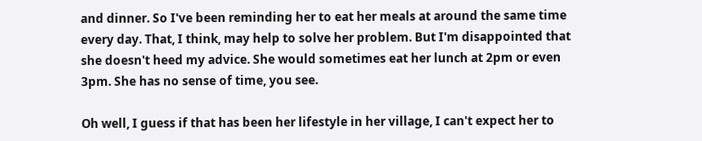and dinner. So I've been reminding her to eat her meals at around the same time every day. That, I think, may help to solve her problem. But I'm disappointed that she doesn't heed my advice. She would sometimes eat her lunch at 2pm or even 3pm. She has no sense of time, you see.

Oh well, I guess if that has been her lifestyle in her village, I can't expect her to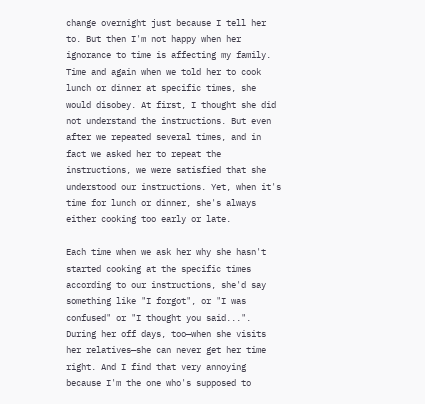change overnight just because I tell her to. But then I'm not happy when her ignorance to time is affecting my family. Time and again when we told her to cook lunch or dinner at specific times, she would disobey. At first, I thought she did not understand the instructions. But even after we repeated several times, and in fact we asked her to repeat the instructions, we were satisfied that she understood our instructions. Yet, when it's time for lunch or dinner, she's always either cooking too early or late.

Each time when we ask her why she hasn't started cooking at the specific times according to our instructions, she'd say something like "I forgot", or "I was confused" or "I thought you said...". During her off days, too—when she visits her relatives—she can never get her time right. And I find that very annoying because I'm the one who's supposed to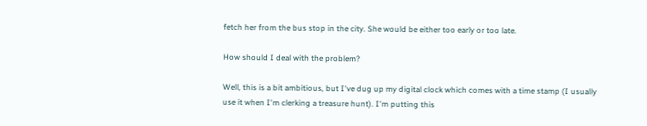fetch her from the bus stop in the city. She would be either too early or too late.

How should I deal with the problem?

Well, this is a bit ambitious, but I've dug up my digital clock which comes with a time stamp (I usually use it when I'm clerking a treasure hunt). I'm putting this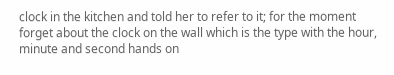clock in the kitchen and told her to refer to it; for the moment forget about the clock on the wall which is the type with the hour, minute and second hands on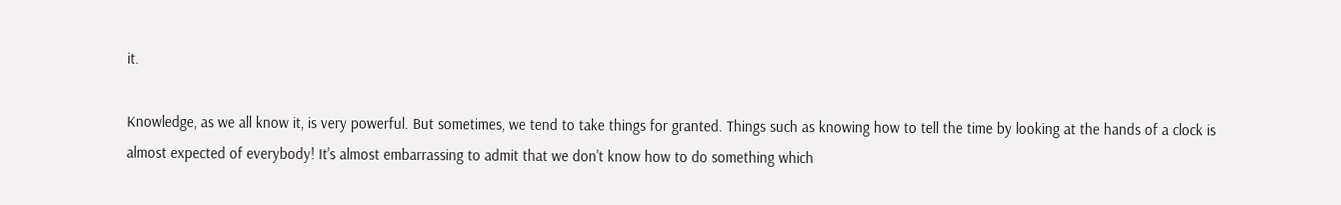it.

Knowledge, as we all know it, is very powerful. But sometimes, we tend to take things for granted. Things such as knowing how to tell the time by looking at the hands of a clock is almost expected of everybody! It's almost embarrassing to admit that we don't know how to do something which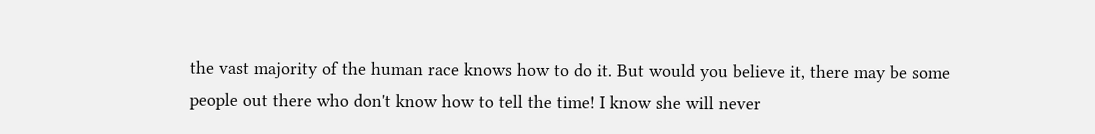the vast majority of the human race knows how to do it. But would you believe it, there may be some people out there who don't know how to tell the time! I know she will never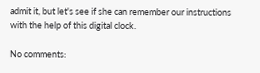admit it, but let's see if she can remember our instructions with the help of this digital clock.

No comments: